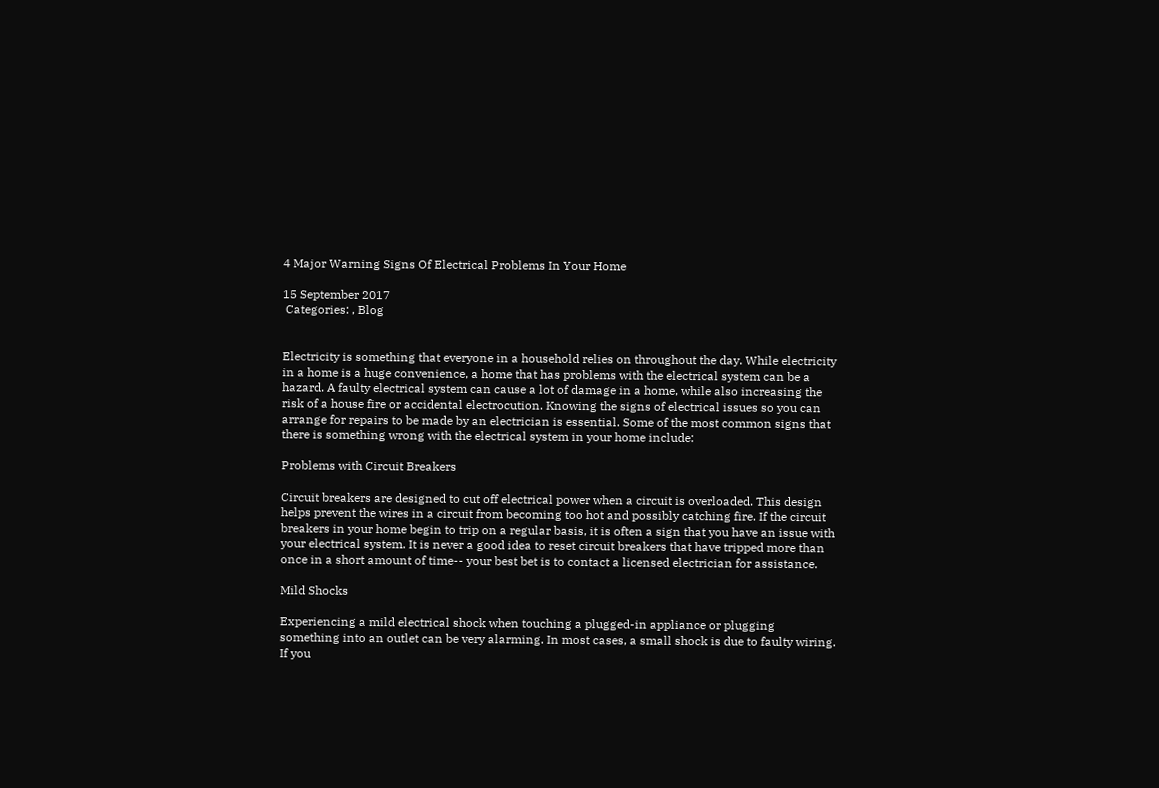4 Major Warning Signs Of Electrical Problems In Your Home

15 September 2017
 Categories: , Blog


Electricity is something that everyone in a household relies on throughout the day. While electricity in a home is a huge convenience, a home that has problems with the electrical system can be a hazard. A faulty electrical system can cause a lot of damage in a home, while also increasing the risk of a house fire or accidental electrocution. Knowing the signs of electrical issues so you can arrange for repairs to be made by an electrician is essential. Some of the most common signs that there is something wrong with the electrical system in your home include:

Problems with Circuit Breakers

Circuit breakers are designed to cut off electrical power when a circuit is overloaded. This design helps prevent the wires in a circuit from becoming too hot and possibly catching fire. If the circuit breakers in your home begin to trip on a regular basis, it is often a sign that you have an issue with your electrical system. It is never a good idea to reset circuit breakers that have tripped more than once in a short amount of time-- your best bet is to contact a licensed electrician for assistance.

Mild Shocks

Experiencing a mild electrical shock when touching a plugged-in appliance or plugging something into an outlet can be very alarming. In most cases, a small shock is due to faulty wiring. If you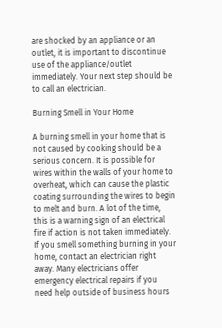are shocked by an appliance or an outlet, it is important to discontinue use of the appliance/outlet immediately. Your next step should be to call an electrician.

Burning Smell in Your Home

A burning smell in your home that is not caused by cooking should be a serious concern. It is possible for wires within the walls of your home to overheat, which can cause the plastic coating surrounding the wires to begin to melt and burn. A lot of the time, this is a warning sign of an electrical fire if action is not taken immediately. If you smell something burning in your home, contact an electrician right away. Many electricians offer emergency electrical repairs if you need help outside of business hours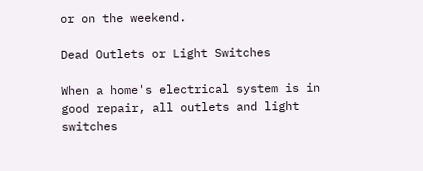or on the weekend.

Dead Outlets or Light Switches

When a home's electrical system is in good repair, all outlets and light switches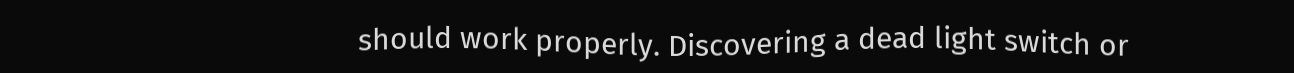should work properly. Discovering a dead light switch or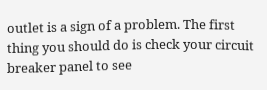outlet is a sign of a problem. The first thing you should do is check your circuit breaker panel to see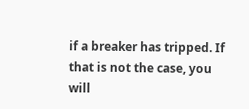if a breaker has tripped. If that is not the case, you will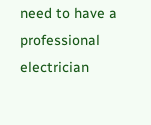need to have a professional electrician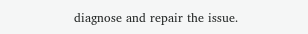diagnose and repair the issue.